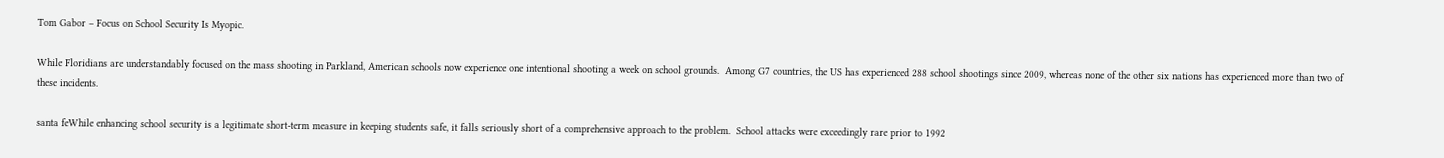Tom Gabor – Focus on School Security Is Myopic.

While Floridians are understandably focused on the mass shooting in Parkland, American schools now experience one intentional shooting a week on school grounds.  Among G7 countries, the US has experienced 288 school shootings since 2009, whereas none of the other six nations has experienced more than two of these incidents.

santa feWhile enhancing school security is a legitimate short-term measure in keeping students safe, it falls seriously short of a comprehensive approach to the problem.  School attacks were exceedingly rare prior to 1992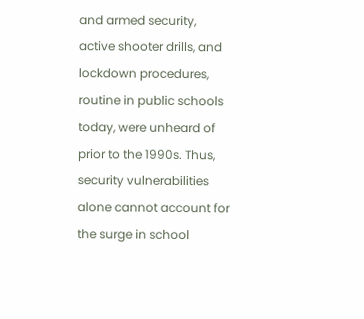and armed security, active shooter drills, and lockdown procedures, routine in public schools today, were unheard of prior to the 1990s. Thus, security vulnerabilities alone cannot account for the surge in school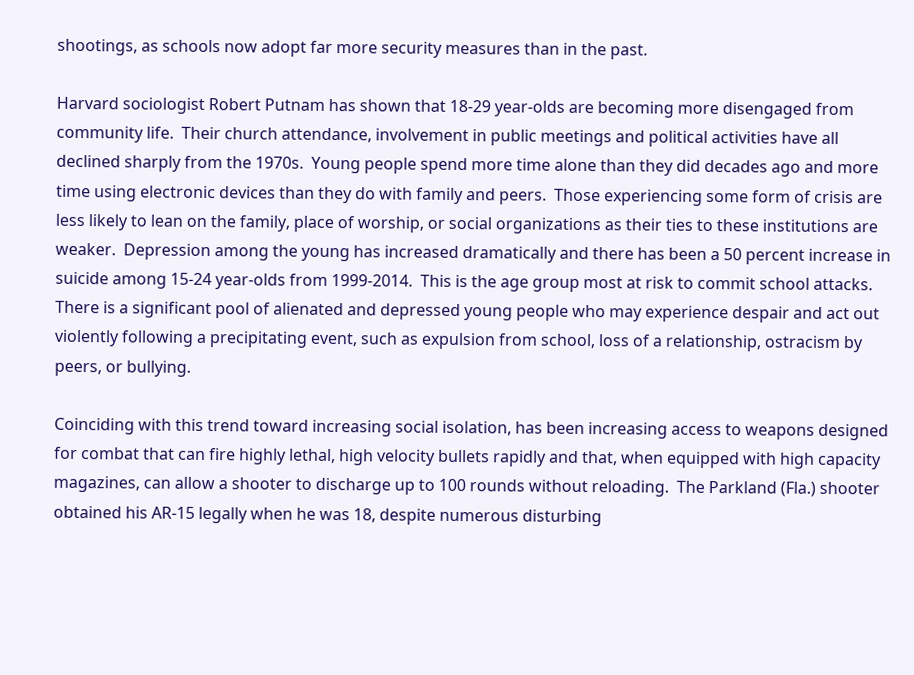shootings, as schools now adopt far more security measures than in the past.

Harvard sociologist Robert Putnam has shown that 18-29 year-olds are becoming more disengaged from community life.  Their church attendance, involvement in public meetings and political activities have all declined sharply from the 1970s.  Young people spend more time alone than they did decades ago and more time using electronic devices than they do with family and peers.  Those experiencing some form of crisis are less likely to lean on the family, place of worship, or social organizations as their ties to these institutions are weaker.  Depression among the young has increased dramatically and there has been a 50 percent increase in suicide among 15-24 year-olds from 1999-2014.  This is the age group most at risk to commit school attacks.  There is a significant pool of alienated and depressed young people who may experience despair and act out violently following a precipitating event, such as expulsion from school, loss of a relationship, ostracism by peers, or bullying.

Coinciding with this trend toward increasing social isolation, has been increasing access to weapons designed for combat that can fire highly lethal, high velocity bullets rapidly and that, when equipped with high capacity magazines, can allow a shooter to discharge up to 100 rounds without reloading.  The Parkland (Fla.) shooter obtained his AR-15 legally when he was 18, despite numerous disturbing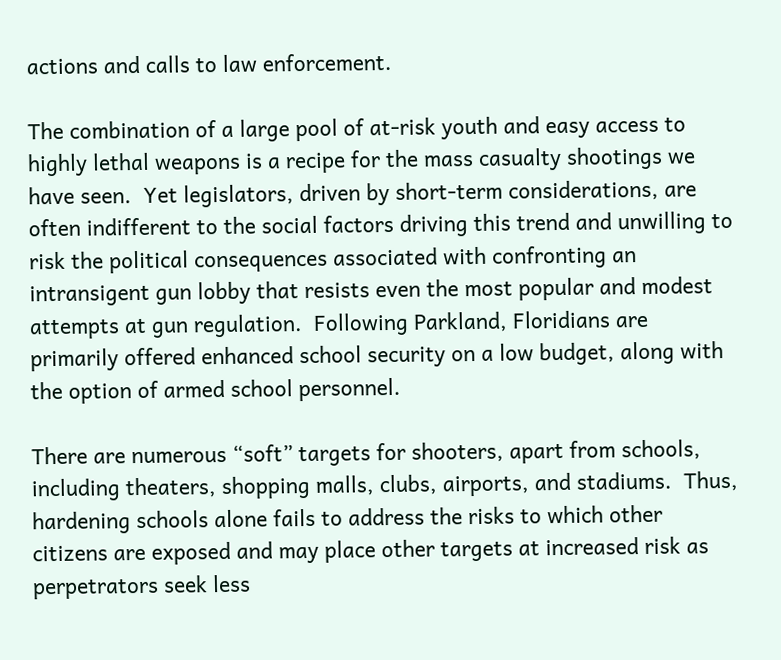actions and calls to law enforcement.

The combination of a large pool of at-risk youth and easy access to highly lethal weapons is a recipe for the mass casualty shootings we have seen.  Yet legislators, driven by short-term considerations, are often indifferent to the social factors driving this trend and unwilling to risk the political consequences associated with confronting an intransigent gun lobby that resists even the most popular and modest attempts at gun regulation.  Following Parkland, Floridians are primarily offered enhanced school security on a low budget, along with the option of armed school personnel.

There are numerous “soft” targets for shooters, apart from schools, including theaters, shopping malls, clubs, airports, and stadiums.  Thus, hardening schools alone fails to address the risks to which other citizens are exposed and may place other targets at increased risk as perpetrators seek less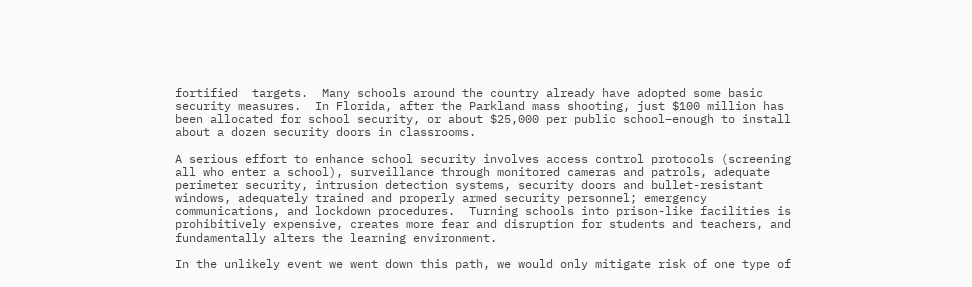fortified  targets.  Many schools around the country already have adopted some basic security measures.  In Florida, after the Parkland mass shooting, just $100 million has been allocated for school security, or about $25,000 per public school–enough to install about a dozen security doors in classrooms.

A serious effort to enhance school security involves access control protocols (screening all who enter a school), surveillance through monitored cameras and patrols, adequate perimeter security, intrusion detection systems, security doors and bullet-resistant windows, adequately trained and properly armed security personnel; emergency communications, and lockdown procedures.  Turning schools into prison-like facilities is prohibitively expensive, creates more fear and disruption for students and teachers, and fundamentally alters the learning environment.

In the unlikely event we went down this path, we would only mitigate risk of one type of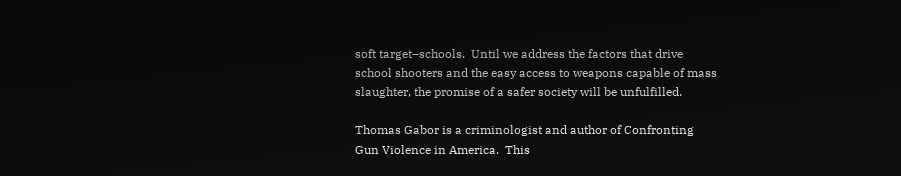soft target–schools.  Until we address the factors that drive school shooters and the easy access to weapons capable of mass slaughter, the promise of a safer society will be unfulfilled.

Thomas Gabor is a criminologist and author of Confronting Gun Violence in America.  This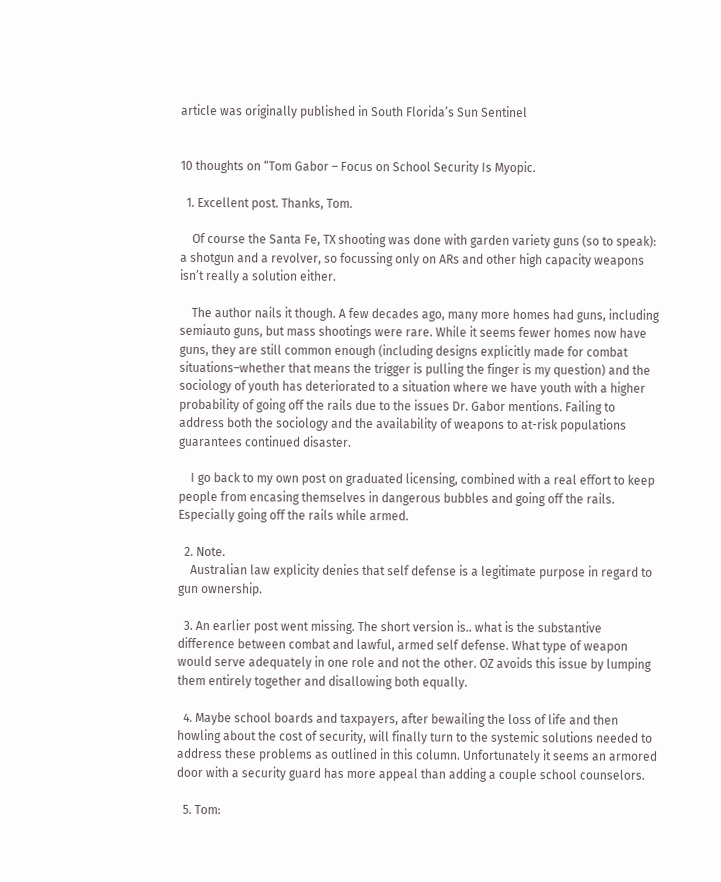article was originally published in South Florida’s Sun Sentinel


10 thoughts on “Tom Gabor – Focus on School Security Is Myopic.

  1. Excellent post. Thanks, Tom.

    Of course the Santa Fe, TX shooting was done with garden variety guns (so to speak): a shotgun and a revolver, so focussing only on ARs and other high capacity weapons isn’t really a solution either.

    The author nails it though. A few decades ago, many more homes had guns, including semiauto guns, but mass shootings were rare. While it seems fewer homes now have guns, they are still common enough (including designs explicitly made for combat situations–whether that means the trigger is pulling the finger is my question) and the sociology of youth has deteriorated to a situation where we have youth with a higher probability of going off the rails due to the issues Dr. Gabor mentions. Failing to address both the sociology and the availability of weapons to at-risk populations guarantees continued disaster.

    I go back to my own post on graduated licensing, combined with a real effort to keep people from encasing themselves in dangerous bubbles and going off the rails. Especially going off the rails while armed.

  2. Note.
    Australian law explicity denies that self defense is a legitimate purpose in regard to gun ownership.

  3. An earlier post went missing. The short version is.. what is the substantive difference between combat and lawful, armed self defense. What type of weapon would serve adequately in one role and not the other. OZ avoids this issue by lumping them entirely together and disallowing both equally.

  4. Maybe school boards and taxpayers, after bewailing the loss of life and then howling about the cost of security, will finally turn to the systemic solutions needed to address these problems as outlined in this column. Unfortunately it seems an armored door with a security guard has more appeal than adding a couple school counselors.

  5. Tom: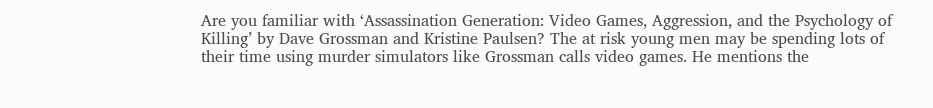Are you familiar with ‘Assassination Generation: Video Games, Aggression, and the Psychology of Killing’ by Dave Grossman and Kristine Paulsen? The at risk young men may be spending lots of their time using murder simulators like Grossman calls video games. He mentions the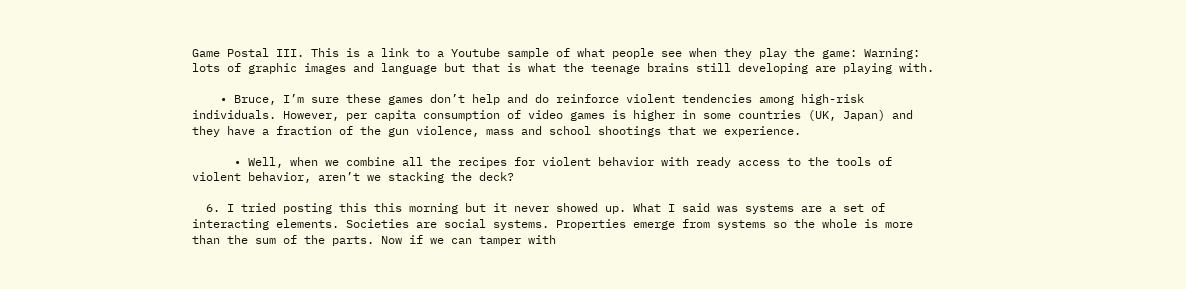Game Postal III. This is a link to a Youtube sample of what people see when they play the game: Warning: lots of graphic images and language but that is what the teenage brains still developing are playing with.

    • Bruce, I’m sure these games don’t help and do reinforce violent tendencies among high-risk individuals. However, per capita consumption of video games is higher in some countries (UK, Japan) and they have a fraction of the gun violence, mass and school shootings that we experience.

      • Well, when we combine all the recipes for violent behavior with ready access to the tools of violent behavior, aren’t we stacking the deck?

  6. I tried posting this this morning but it never showed up. What I said was systems are a set of interacting elements. Societies are social systems. Properties emerge from systems so the whole is more than the sum of the parts. Now if we can tamper with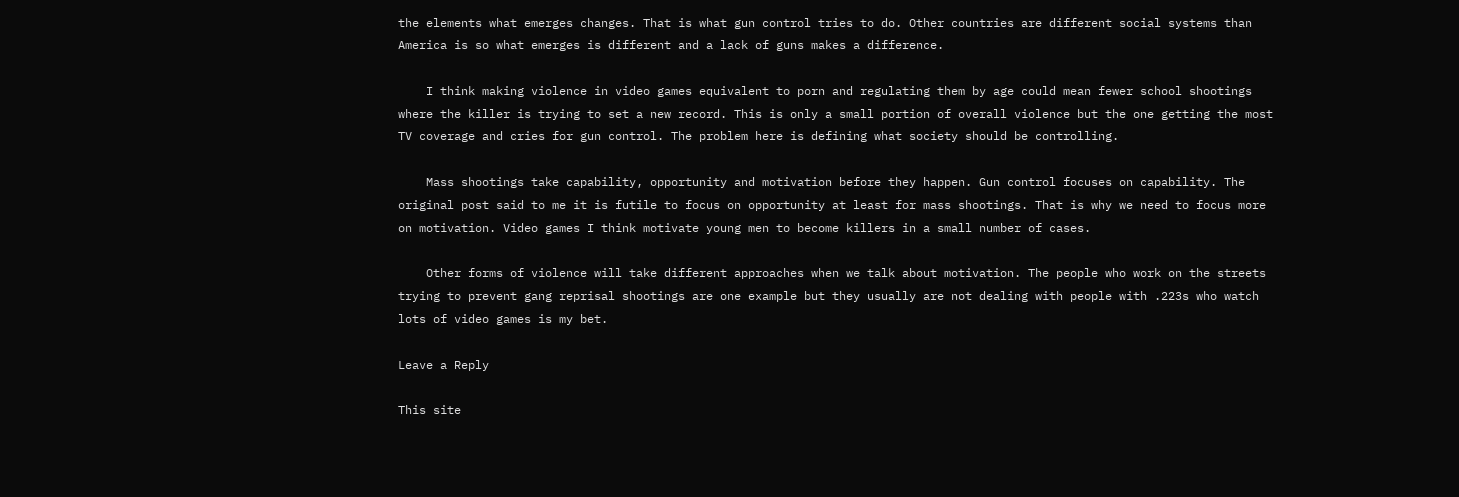the elements what emerges changes. That is what gun control tries to do. Other countries are different social systems than America is so what emerges is different and a lack of guns makes a difference.

    I think making violence in video games equivalent to porn and regulating them by age could mean fewer school shootings where the killer is trying to set a new record. This is only a small portion of overall violence but the one getting the most TV coverage and cries for gun control. The problem here is defining what society should be controlling.

    Mass shootings take capability, opportunity and motivation before they happen. Gun control focuses on capability. The original post said to me it is futile to focus on opportunity at least for mass shootings. That is why we need to focus more on motivation. Video games I think motivate young men to become killers in a small number of cases.

    Other forms of violence will take different approaches when we talk about motivation. The people who work on the streets trying to prevent gang reprisal shootings are one example but they usually are not dealing with people with .223s who watch lots of video games is my bet.

Leave a Reply

This site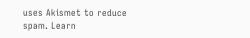uses Akismet to reduce spam. Learn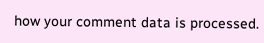how your comment data is processed.